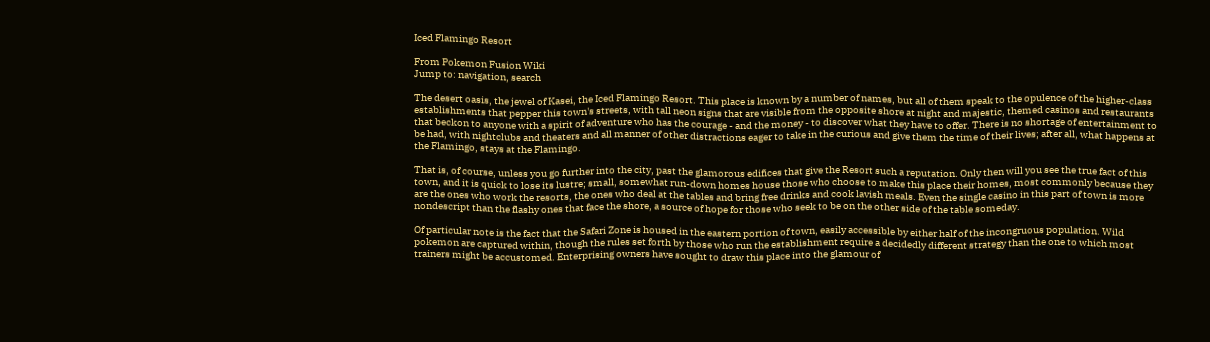Iced Flamingo Resort

From Pokemon Fusion Wiki
Jump to: navigation, search

The desert oasis, the jewel of Kasei, the Iced Flamingo Resort. This place is known by a number of names, but all of them speak to the opulence of the higher-class establishments that pepper this town's streets, with tall neon signs that are visible from the opposite shore at night and majestic, themed casinos and restaurants that beckon to anyone with a spirit of adventure who has the courage - and the money - to discover what they have to offer. There is no shortage of entertainment to be had, with nightclubs and theaters and all manner of other distractions eager to take in the curious and give them the time of their lives; after all, what happens at the Flamingo, stays at the Flamingo.

That is, of course, unless you go further into the city, past the glamorous edifices that give the Resort such a reputation. Only then will you see the true fact of this town, and it is quick to lose its lustre; small, somewhat run-down homes house those who choose to make this place their homes, most commonly because they are the ones who work the resorts, the ones who deal at the tables and bring free drinks and cook lavish meals. Even the single casino in this part of town is more nondescript than the flashy ones that face the shore, a source of hope for those who seek to be on the other side of the table someday.

Of particular note is the fact that the Safari Zone is housed in the eastern portion of town, easily accessible by either half of the incongruous population. Wild pokemon are captured within, though the rules set forth by those who run the establishment require a decidedly different strategy than the one to which most trainers might be accustomed. Enterprising owners have sought to draw this place into the glamour of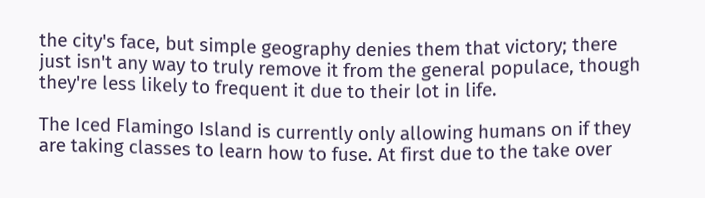the city's face, but simple geography denies them that victory; there just isn't any way to truly remove it from the general populace, though they're less likely to frequent it due to their lot in life.

The Iced Flamingo Island is currently only allowing humans on if they are taking classes to learn how to fuse. At first due to the take over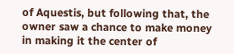of Aquestis, but following that, the owner saw a chance to make money in making it the center of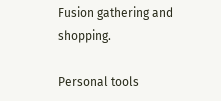Fusion gathering and shopping.

Personal tools